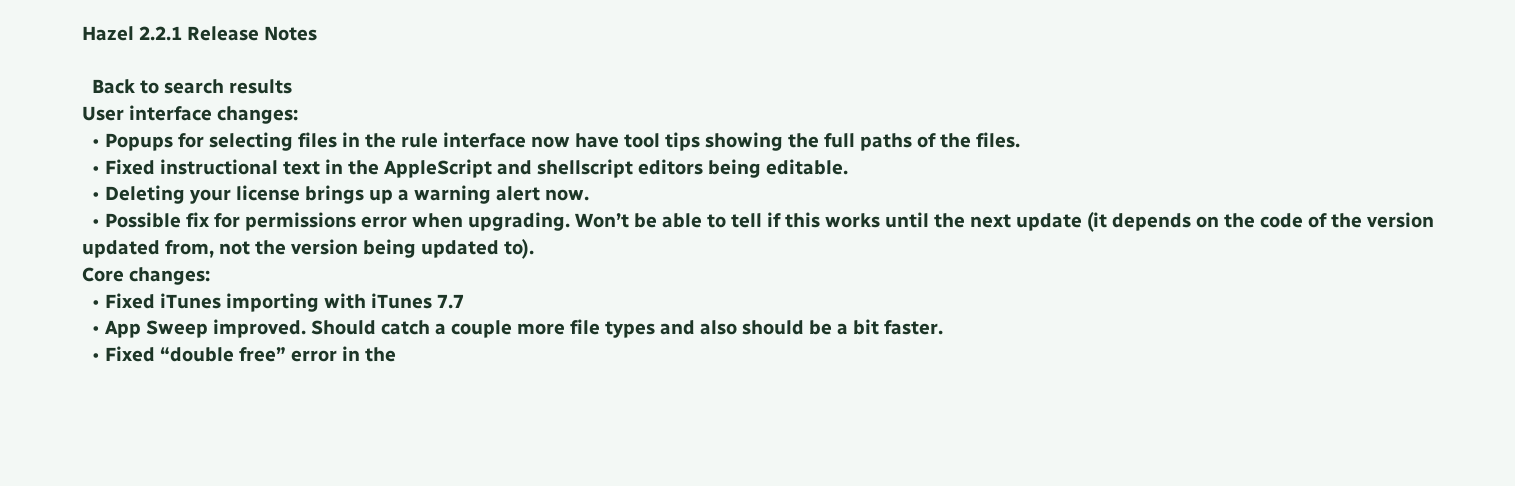Hazel 2.2.1 Release Notes

  Back to search results
User interface changes:
  • Popups for selecting files in the rule interface now have tool tips showing the full paths of the files.
  • Fixed instructional text in the AppleScript and shellscript editors being editable.
  • Deleting your license brings up a warning alert now.
  • Possible fix for permissions error when upgrading. Won’t be able to tell if this works until the next update (it depends on the code of the version updated from, not the version being updated to).
Core changes:
  • Fixed iTunes importing with iTunes 7.7
  • App Sweep improved. Should catch a couple more file types and also should be a bit faster.
  • Fixed “double free” error in the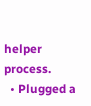helper process.
  • Plugged a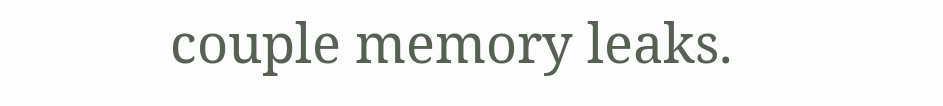couple memory leaks.